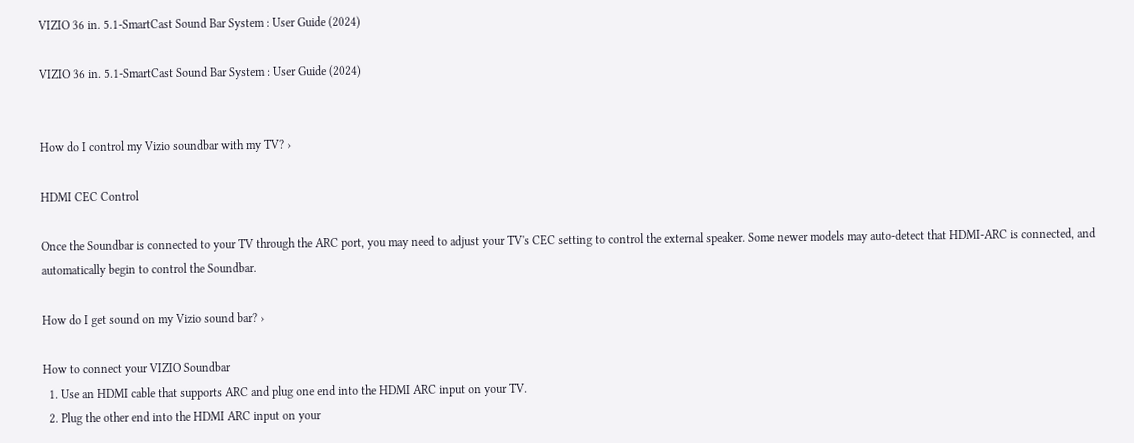VIZIO 36 in. 5.1-SmartCast Sound Bar System : User Guide (2024)

VIZIO 36 in. 5.1-SmartCast Sound Bar System : User Guide (2024)


How do I control my Vizio soundbar with my TV? ›

HDMI CEC Control

Once the Soundbar is connected to your TV through the ARC port, you may need to adjust your TV's CEC setting to control the external speaker. Some newer models may auto-detect that HDMI-ARC is connected, and automatically begin to control the Soundbar.

How do I get sound on my Vizio sound bar? ›

How to connect your VIZIO Soundbar
  1. Use an HDMI cable that supports ARC and plug one end into the HDMI ARC input on your TV.
  2. Plug the other end into the HDMI ARC input on your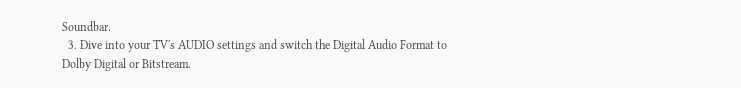Soundbar.
  3. Dive into your TV's AUDIO settings and switch the Digital Audio Format to Dolby Digital or Bitstream.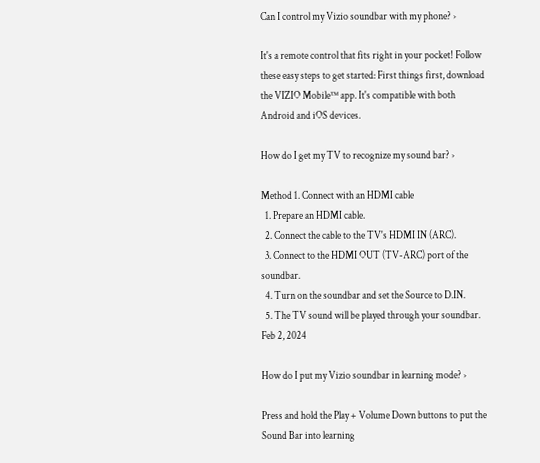Can I control my Vizio soundbar with my phone? ›

It's a remote control that fits right in your pocket! Follow these easy steps to get started: First things first, download the VIZIO Mobile™ app. It's compatible with both Android and iOS devices.

How do I get my TV to recognize my sound bar? ›

Method 1. Connect with an HDMI cable
  1. Prepare an HDMI cable.
  2. Connect the cable to the TV's HDMI IN (ARC).
  3. Connect to the HDMI OUT (TV-ARC) port of the soundbar.
  4. Turn on the soundbar and set the Source to D.IN.
  5. The TV sound will be played through your soundbar.
Feb 2, 2024

How do I put my Vizio soundbar in learning mode? ›

Press and hold the Play + Volume Down buttons to put the Sound Bar into learning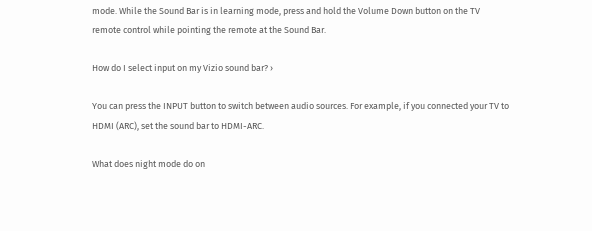mode. While the Sound Bar is in learning mode, press and hold the Volume Down button on the TV remote control while pointing the remote at the Sound Bar.

How do I select input on my Vizio sound bar? ›

You can press the INPUT button to switch between audio sources. For example, if you connected your TV to HDMI (ARC), set the sound bar to HDMI-ARC.

What does night mode do on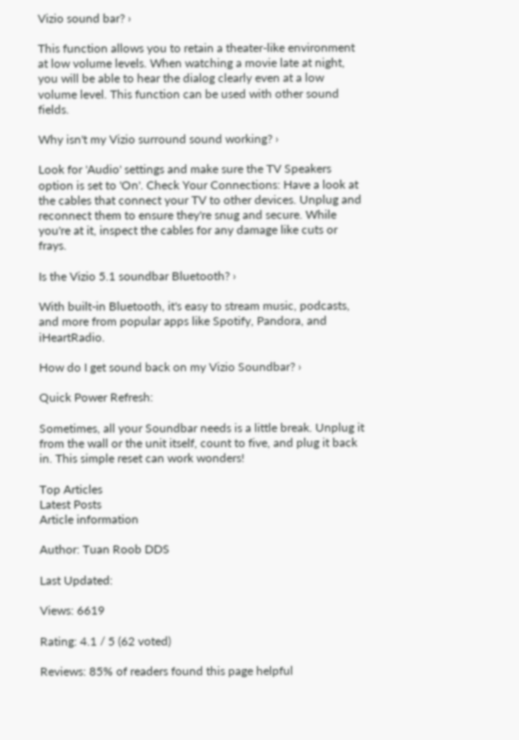Vizio sound bar? ›

This function allows you to retain a theater-like environment at low volume levels. When watching a movie late at night, you will be able to hear the dialog clearly even at a low volume level. This function can be used with other sound fields.

Why isn't my Vizio surround sound working? ›

Look for 'Audio' settings and make sure the TV Speakers option is set to 'On'. Check Your Connections: Have a look at the cables that connect your TV to other devices. Unplug and reconnect them to ensure they're snug and secure. While you're at it, inspect the cables for any damage like cuts or frays.

Is the Vizio 5.1 soundbar Bluetooth? ›

With built-in Bluetooth, it's easy to stream music, podcasts, and more from popular apps like Spotify, Pandora, and iHeartRadio.

How do I get sound back on my Vizio Soundbar? ›

Quick Power Refresh:

Sometimes, all your Soundbar needs is a little break. Unplug it from the wall or the unit itself, count to five, and plug it back in. This simple reset can work wonders!

Top Articles
Latest Posts
Article information

Author: Tuan Roob DDS

Last Updated:

Views: 6619

Rating: 4.1 / 5 (62 voted)

Reviews: 85% of readers found this page helpful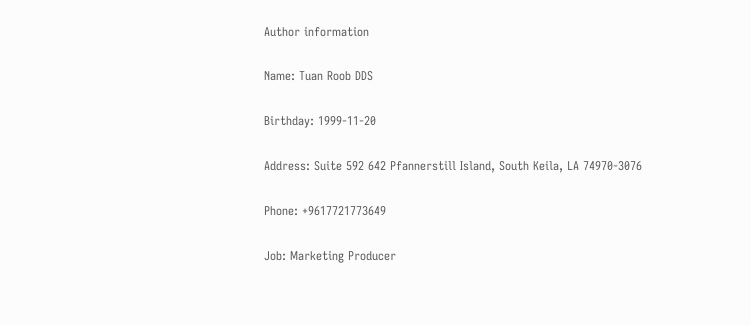Author information

Name: Tuan Roob DDS

Birthday: 1999-11-20

Address: Suite 592 642 Pfannerstill Island, South Keila, LA 74970-3076

Phone: +9617721773649

Job: Marketing Producer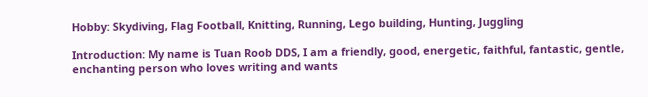Hobby: Skydiving, Flag Football, Knitting, Running, Lego building, Hunting, Juggling

Introduction: My name is Tuan Roob DDS, I am a friendly, good, energetic, faithful, fantastic, gentle, enchanting person who loves writing and wants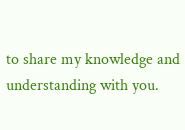to share my knowledge and understanding with you.